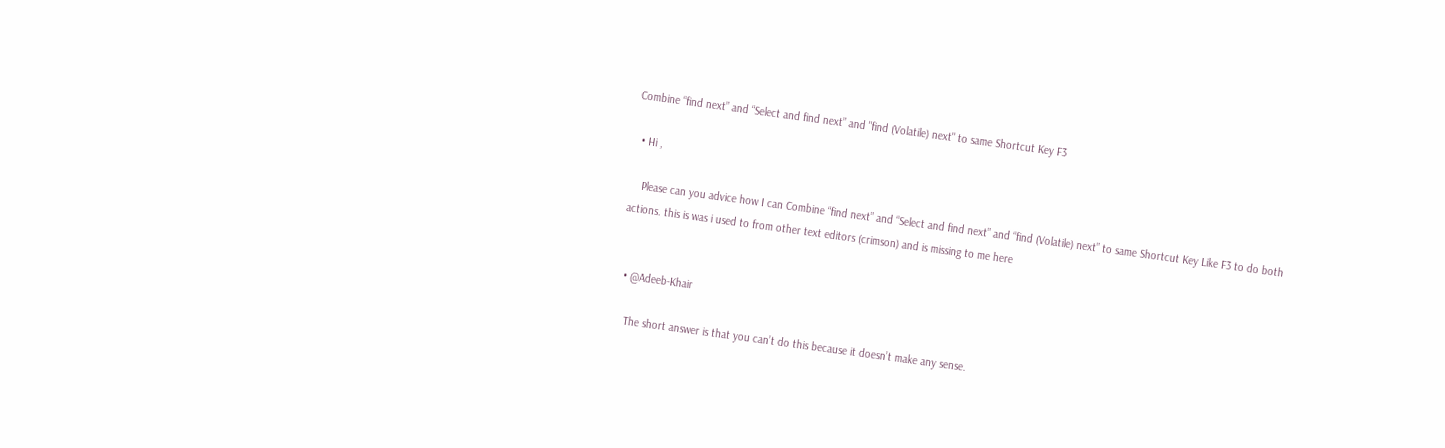Combine “find next” and “Select and find next” and "find (Volatile) next" to same Shortcut Key F3

  • Hi ,

    Please can you advice how I can Combine “find next” and “Select and find next” and “find (Volatile) next” to same Shortcut Key Like F3 to do both actions. this is was i used to from other text editors (crimson) and is missing to me here


  • @Adeeb-Khair

    The short answer is that you can’t do this because it doesn’t make any sense.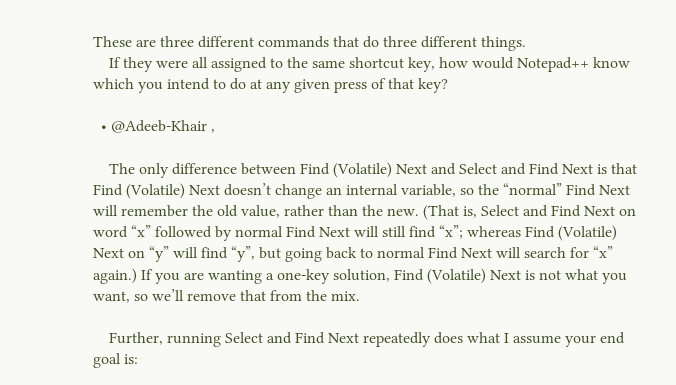These are three different commands that do three different things.
    If they were all assigned to the same shortcut key, how would Notepad++ know which you intend to do at any given press of that key?

  • @Adeeb-Khair ,

    The only difference between Find (Volatile) Next and Select and Find Next is that Find (Volatile) Next doesn’t change an internal variable, so the “normal” Find Next will remember the old value, rather than the new. (That is, Select and Find Next on word “x” followed by normal Find Next will still find “x”; whereas Find (Volatile) Next on “y” will find “y”, but going back to normal Find Next will search for “x” again.) If you are wanting a one-key solution, Find (Volatile) Next is not what you want, so we’ll remove that from the mix.

    Further, running Select and Find Next repeatedly does what I assume your end goal is: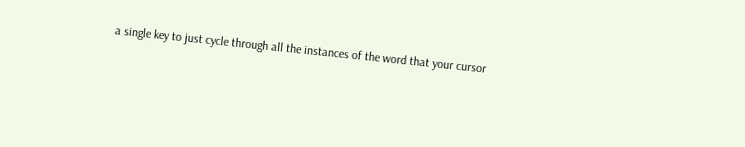a single key to just cycle through all the instances of the word that your cursor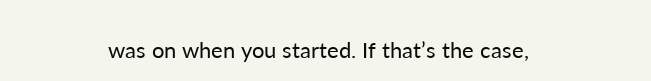was on when you started. If that’s the case,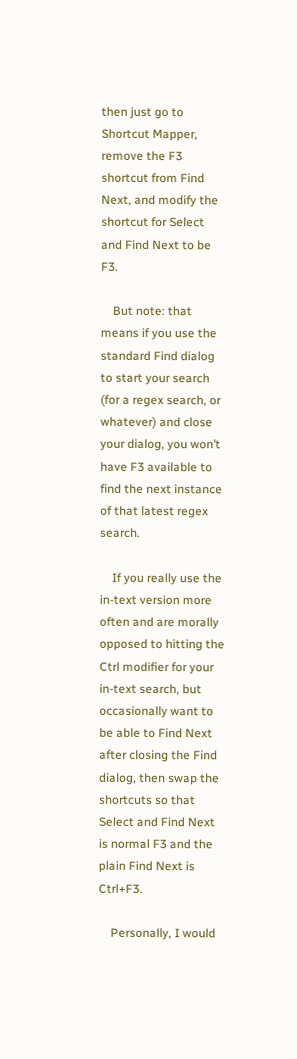then just go to Shortcut Mapper, remove the F3 shortcut from Find Next, and modify the shortcut for Select and Find Next to be F3.

    But note: that means if you use the standard Find dialog to start your search (for a regex search, or whatever) and close your dialog, you won’t have F3 available to find the next instance of that latest regex search.

    If you really use the in-text version more often and are morally opposed to hitting the Ctrl modifier for your in-text search, but occasionally want to be able to Find Next after closing the Find dialog, then swap the shortcuts so that Select and Find Next is normal F3 and the plain Find Next is Ctrl+F3.

    Personally, I would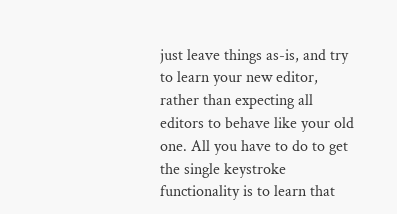just leave things as-is, and try to learn your new editor, rather than expecting all editors to behave like your old one. All you have to do to get the single keystroke functionality is to learn that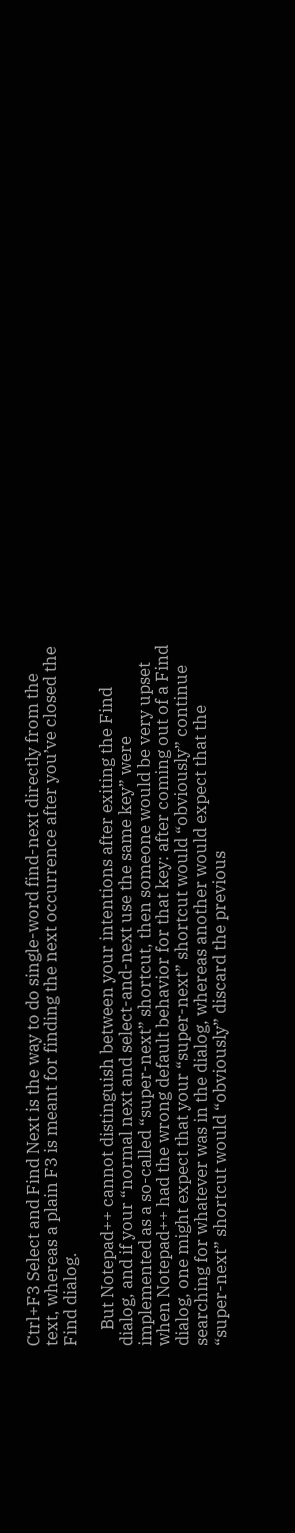Ctrl+F3 Select and Find Next is the way to do single-word find-next directly from the text, whereas a plain F3 is meant for finding the next occurrence after you’ve closed the Find dialog.

    But Notepad++ cannot distinguish between your intentions after exiting the Find dialog, and if your “normal next and select-and-next use the same key” were implemented as a so-called “super-next” shortcut, then someone would be very upset when Notepad++ had the wrong default behavior for that key: after coming out of a Find dialog, one might expect that your “super-next” shortcut would “obviously” continue searching for whatever was in the dialog, whereas another would expect that the “super-next” shortcut would “obviously” discard the previous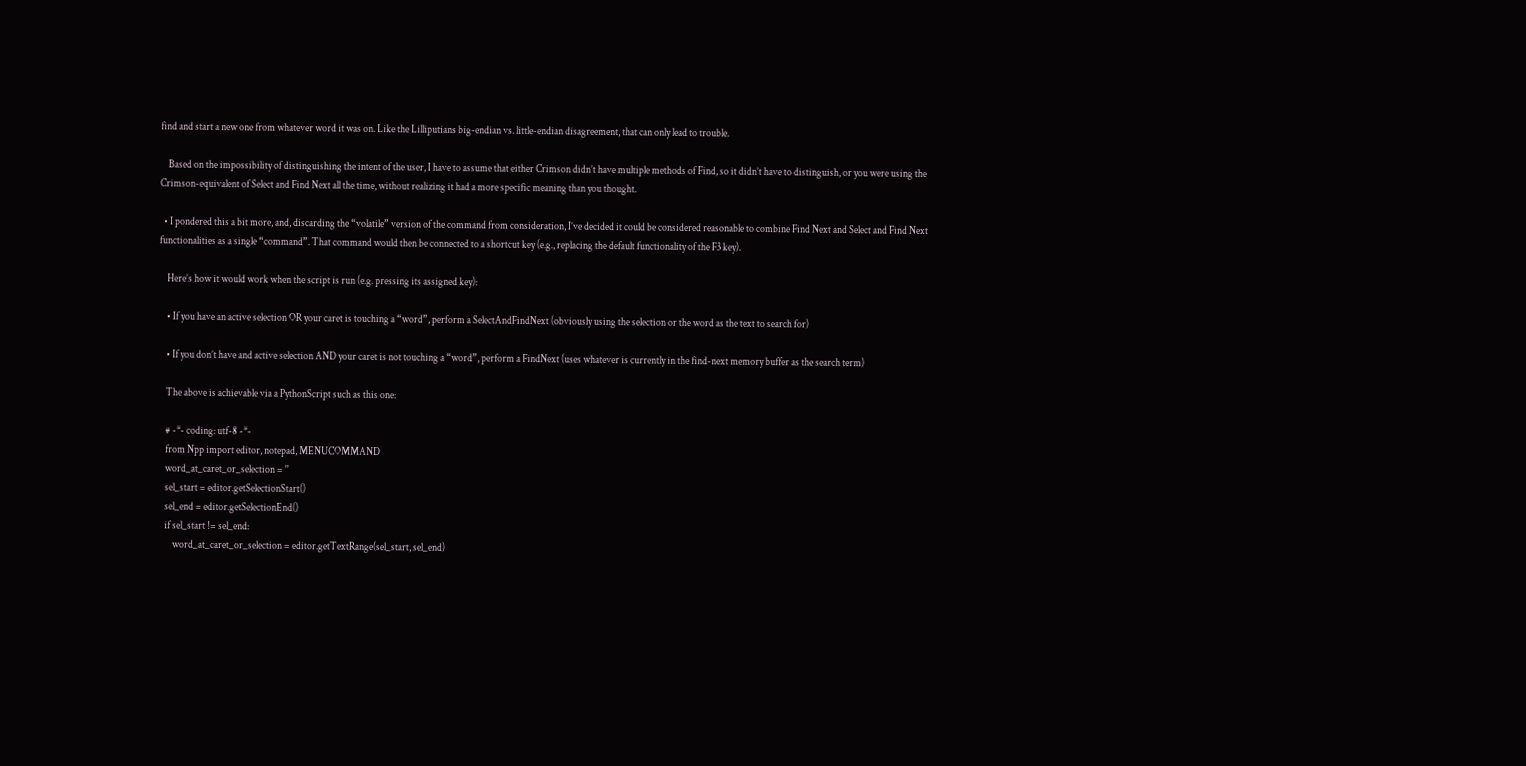find and start a new one from whatever word it was on. Like the Lilliputians big-endian vs. little-endian disagreement, that can only lead to trouble.

    Based on the impossibility of distinguishing the intent of the user, I have to assume that either Crimson didn’t have multiple methods of Find, so it didn’t have to distinguish, or you were using the Crimson-equivalent of Select and Find Next all the time, without realizing it had a more specific meaning than you thought.

  • I pondered this a bit more, and, discarding the “volatile” version of the command from consideration, I’ve decided it could be considered reasonable to combine Find Next and Select and Find Next functionalities as a single “command”. That command would then be connected to a shortcut key (e.g., replacing the default functionality of the F3 key).

    Here’s how it would work when the script is run (e.g. pressing its assigned key):

    • If you have an active selection OR your caret is touching a “word”, perform a SelectAndFindNext (obviously using the selection or the word as the text to search for)

    • If you don’t have and active selection AND your caret is not touching a “word”, perform a FindNext (uses whatever is currently in the find-next memory buffer as the search term)

    The above is achievable via a PythonScript such as this one:

    # -*- coding: utf-8 -*-
    from Npp import editor, notepad, MENUCOMMAND
    word_at_caret_or_selection = ''
    sel_start = editor.getSelectionStart()
    sel_end = editor.getSelectionEnd()
    if sel_start != sel_end:
        word_at_caret_or_selection = editor.getTextRange(sel_start, sel_end)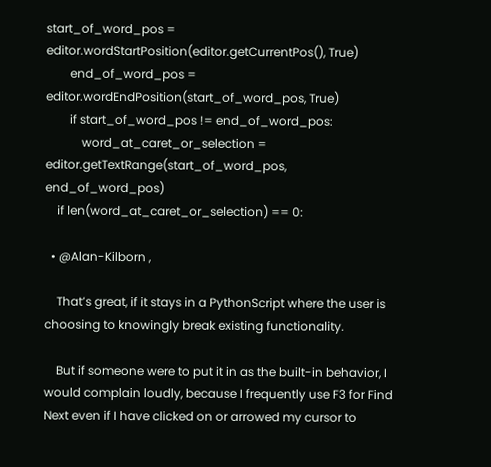start_of_word_pos = editor.wordStartPosition(editor.getCurrentPos(), True)
        end_of_word_pos = editor.wordEndPosition(start_of_word_pos, True)
        if start_of_word_pos != end_of_word_pos:
            word_at_caret_or_selection = editor.getTextRange(start_of_word_pos, end_of_word_pos)
    if len(word_at_caret_or_selection) == 0:

  • @Alan-Kilborn ,

    That’s great, if it stays in a PythonScript where the user is choosing to knowingly break existing functionality.

    But if someone were to put it in as the built-in behavior, I would complain loudly, because I frequently use F3 for Find Next even if I have clicked on or arrowed my cursor to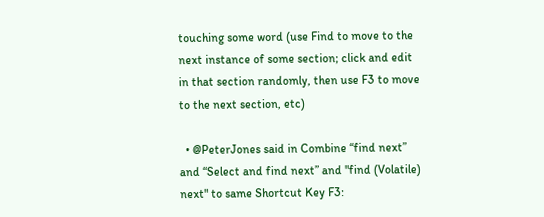touching some word (use Find to move to the next instance of some section; click and edit in that section randomly, then use F3 to move to the next section, etc)

  • @PeterJones said in Combine “find next” and “Select and find next” and "find (Volatile) next" to same Shortcut Key F3: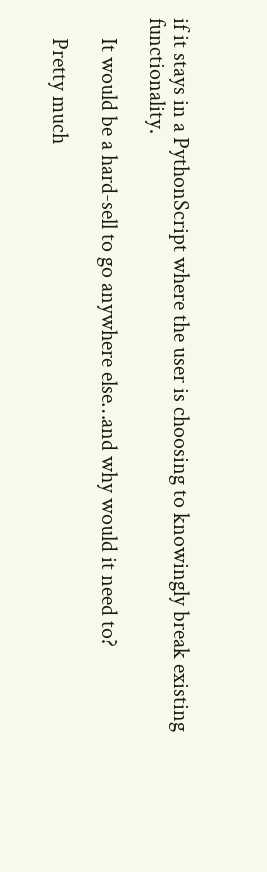if it stays in a PythonScript where the user is choosing to knowingly break existing functionality.

    It would be a hard-sell to go anywhere else…and why would it need to?

    Pretty much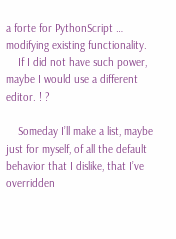a forte for PythonScript … modifying existing functionality.
    If I did not have such power, maybe I would use a different editor. ! ?

    Someday I’ll make a list, maybe just for myself, of all the default behavior that I dislike, that I’ve overridden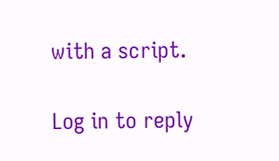with a script.

Log in to reply